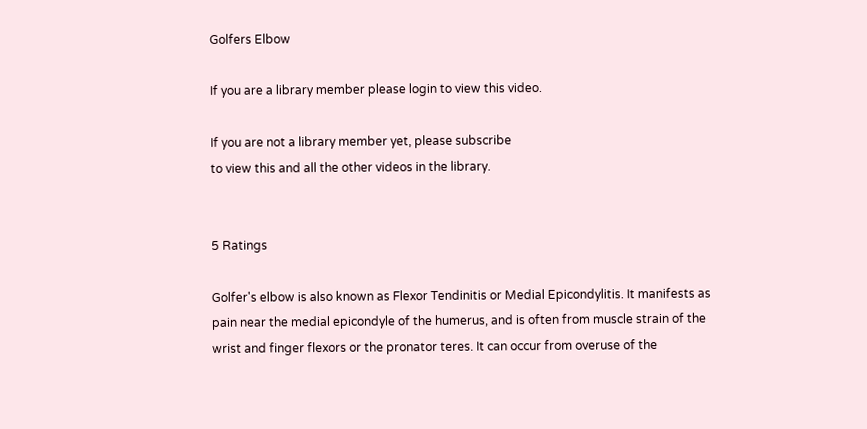Golfers Elbow

If you are a library member please login to view this video.

If you are not a library member yet, please subscribe
to view this and all the other videos in the library.


5 Ratings

Golfer's elbow is also known as Flexor Tendinitis or Medial Epicondylitis. It manifests as pain near the medial epicondyle of the humerus, and is often from muscle strain of the wrist and finger flexors or the pronator teres. It can occur from overuse of the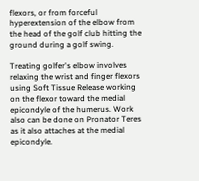flexors, or from forceful hyperextension of the elbow from the head of the golf club hitting the ground during a golf swing.

Treating golfer's elbow involves relaxing the wrist and finger flexors using Soft Tissue Release working on the flexor toward the medial epicondyle of the humerus. Work also can be done on Pronator Teres as it also attaches at the medial epicondyle.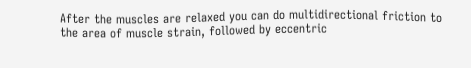After the muscles are relaxed you can do multidirectional friction to the area of muscle strain, followed by eccentric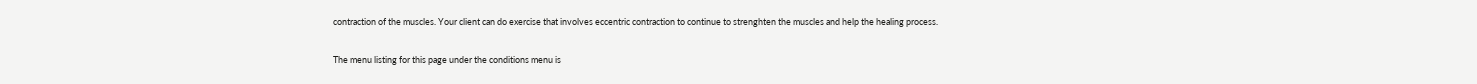contraction of the muscles. Your client can do exercise that involves eccentric contraction to continue to strenghten the muscles and help the healing process.


The menu listing for this page under the conditions menu is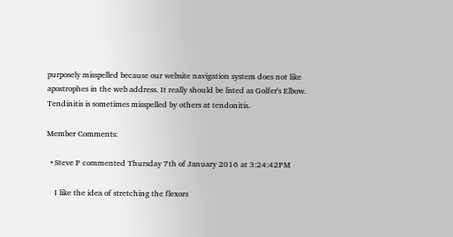purposely misspelled because our website navigation system does not like apostrophes in the web address. It really should be listed as Golfer's Elbow. Tendinitis is sometimes misspelled by others at tendonitis.

Member Comments:

  • Steve P commented Thursday 7th of January 2016 at 3:24:42PM

    I like the idea of stretching the flexors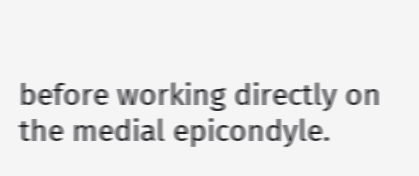before working directly on the medial epicondyle.